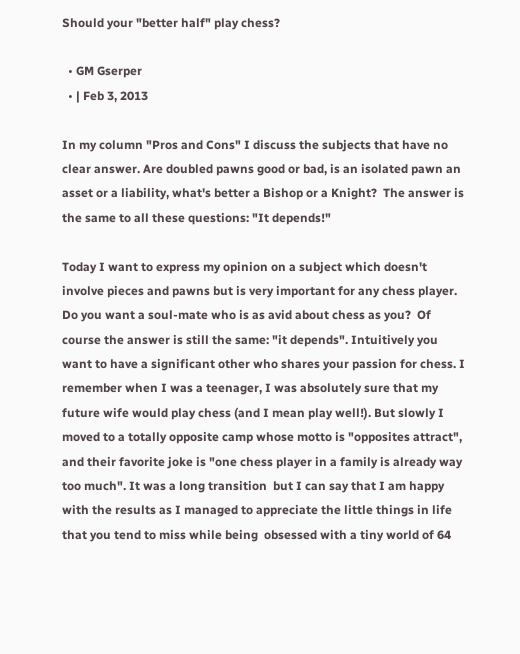Should your "better half" play chess?

  • GM Gserper
  • | Feb 3, 2013

In my column "Pros and Cons" I discuss the subjects that have no clear answer. Are doubled pawns good or bad, is an isolated pawn an asset or a liability, what's better a Bishop or a Knight?  The answer is the same to all these questions: "It depends!"

Today I want to express my opinion on a subject which doesn't involve pieces and pawns but is very important for any chess player.  Do you want a soul-mate who is as avid about chess as you?  Of course the answer is still the same: "it depends". Intuitively you want to have a significant other who shares your passion for chess. I remember when I was a teenager, I was absolutely sure that my future wife would play chess (and I mean play well!). But slowly I moved to a totally opposite camp whose motto is "opposites attract", and their favorite joke is "one chess player in a family is already way too much". It was a long transition  but I can say that I am happy with the results as I managed to appreciate the little things in life that you tend to miss while being  obsessed with a tiny world of 64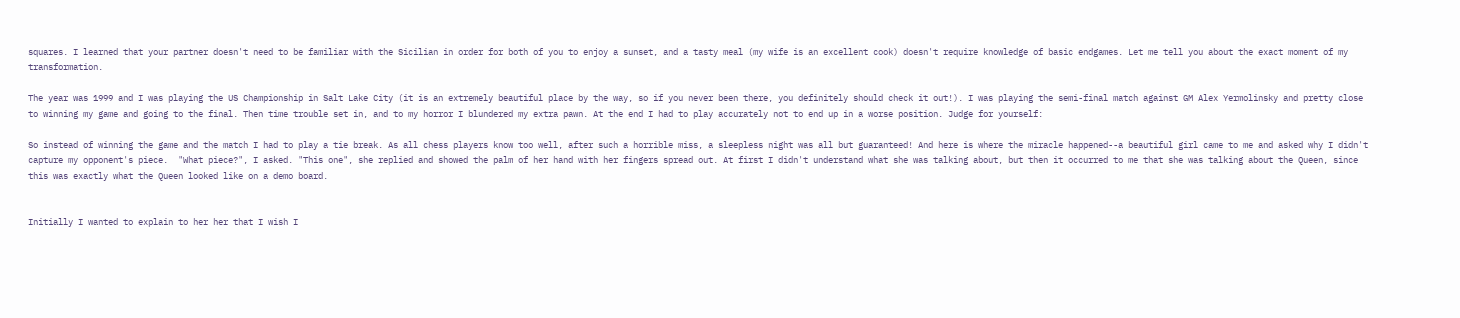squares. I learned that your partner doesn't need to be familiar with the Sicilian in order for both of you to enjoy a sunset, and a tasty meal (my wife is an excellent cook) doesn't require knowledge of basic endgames. Let me tell you about the exact moment of my transformation.

The year was 1999 and I was playing the US Championship in Salt Lake City (it is an extremely beautiful place by the way, so if you never been there, you definitely should check it out!). I was playing the semi-final match against GM Alex Yermolinsky and pretty close to winning my game and going to the final. Then time trouble set in, and to my horror I blundered my extra pawn. At the end I had to play accurately not to end up in a worse position. Judge for yourself:

So instead of winning the game and the match I had to play a tie break. As all chess players know too well, after such a horrible miss, a sleepless night was all but guaranteed! And here is where the miracle happened--a beautiful girl came to me and asked why I didn't capture my opponent's piece.  "What piece?", I asked. "This one", she replied and showed the palm of her hand with her fingers spread out. At first I didn't understand what she was talking about, but then it occurred to me that she was talking about the Queen, since this was exactly what the Queen looked like on a demo board.


Initially I wanted to explain to her her that I wish I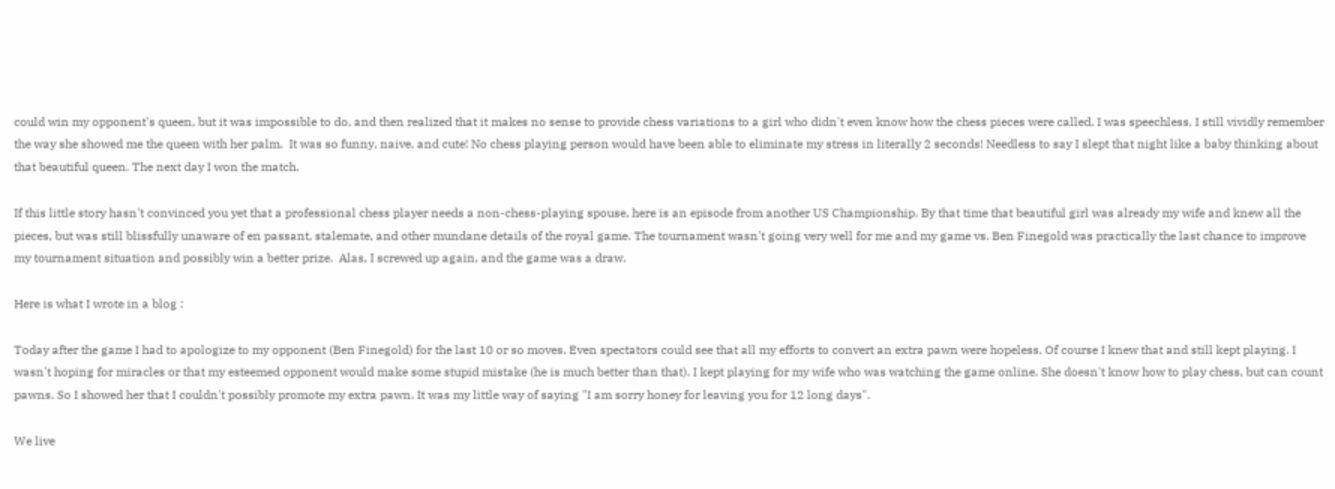could win my opponent's queen, but it was impossible to do, and then realized that it makes no sense to provide chess variations to a girl who didn't even know how the chess pieces were called. I was speechless. I still vividly remember the way she showed me the queen with her palm.  It was so funny, naive, and cute! No chess playing person would have been able to eliminate my stress in literally 2 seconds! Needless to say I slept that night like a baby thinking about that beautiful queen. The next day I won the match.

If this little story hasn't convinced you yet that a professional chess player needs a non-chess-playing spouse, here is an episode from another US Championship. By that time that beautiful girl was already my wife and knew all the pieces, but was still blissfully unaware of en passant, stalemate, and other mundane details of the royal game. The tournament wasn't going very well for me and my game vs. Ben Finegold was practically the last chance to improve my tournament situation and possibly win a better prize.  Alas, I screwed up again, and the game was a draw.

Here is what I wrote in a blog :

Today after the game I had to apologize to my opponent (Ben Finegold) for the last 10 or so moves. Even spectators could see that all my efforts to convert an extra pawn were hopeless. Of course I knew that and still kept playing. I wasn't hoping for miracles or that my esteemed opponent would make some stupid mistake (he is much better than that). I kept playing for my wife who was watching the game online. She doesn't know how to play chess, but can count pawns. So I showed her that I couldn't possibly promote my extra pawn. It was my little way of saying "I am sorry honey for leaving you for 12 long days".

We live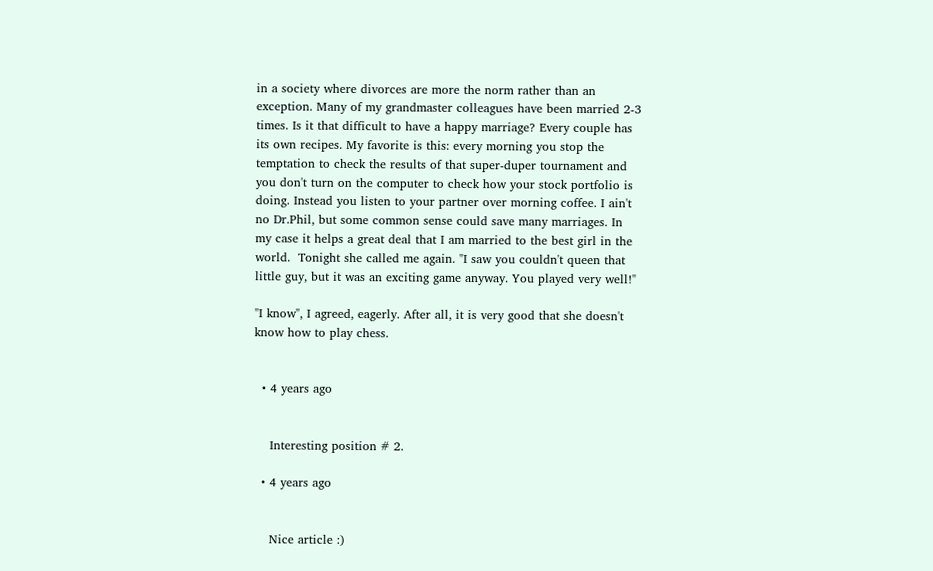in a society where divorces are more the norm rather than an exception. Many of my grandmaster colleagues have been married 2-3 times. Is it that difficult to have a happy marriage? Every couple has its own recipes. My favorite is this: every morning you stop the temptation to check the results of that super-duper tournament and you don't turn on the computer to check how your stock portfolio is doing. Instead you listen to your partner over morning coffee. I ain't no Dr.Phil, but some common sense could save many marriages. In my case it helps a great deal that I am married to the best girl in the world.  Tonight she called me again. "I saw you couldn't queen that little guy, but it was an exciting game anyway. You played very well!"

"I know", I agreed, eagerly. After all, it is very good that she doesn't know how to play chess.


  • 4 years ago


    Interesting position # 2.

  • 4 years ago


    Nice article :)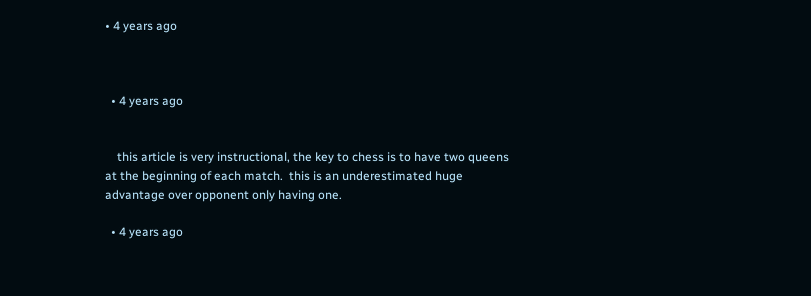• 4 years ago



  • 4 years ago


    this article is very instructional, the key to chess is to have two queens at the beginning of each match.  this is an underestimated huge advantage over opponent only having one.

  • 4 years ago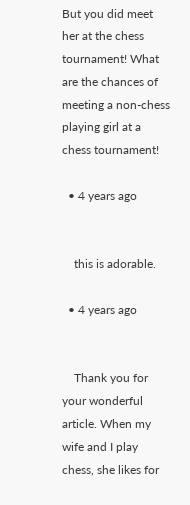But you did meet her at the chess tournament! What are the chances of meeting a non-chess playing girl at a chess tournament!

  • 4 years ago


    this is adorable.

  • 4 years ago


    Thank you for your wonderful article. When my wife and I play chess, she likes for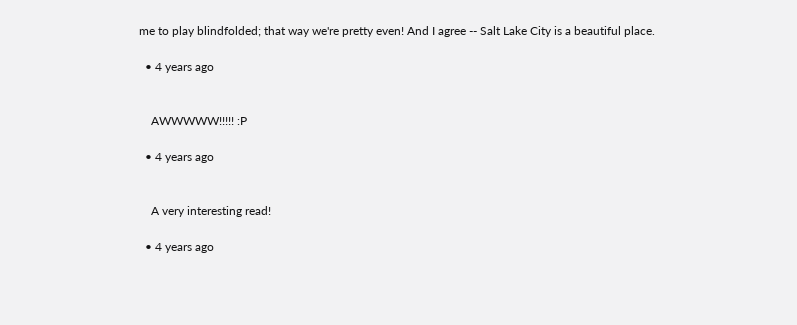me to play blindfolded; that way we're pretty even! And I agree -- Salt Lake City is a beautiful place.

  • 4 years ago


    AWWWWW!!!!! :P

  • 4 years ago


    A very interesting read!

  • 4 years ago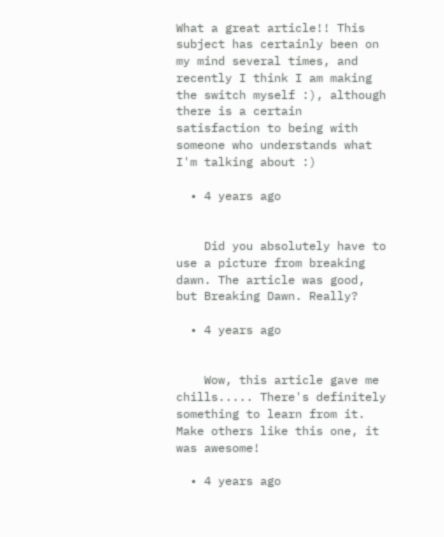What a great article!! This subject has certainly been on my mind several times, and recently I think I am making the switch myself :), although there is a certain satisfaction to being with someone who understands what I'm talking about :)

  • 4 years ago


    Did you absolutely have to use a picture from breaking dawn. The article was good, but Breaking Dawn. Really?

  • 4 years ago


    Wow, this article gave me chills..... There's definitely something to learn from it. Make others like this one, it was awesome!

  • 4 years ago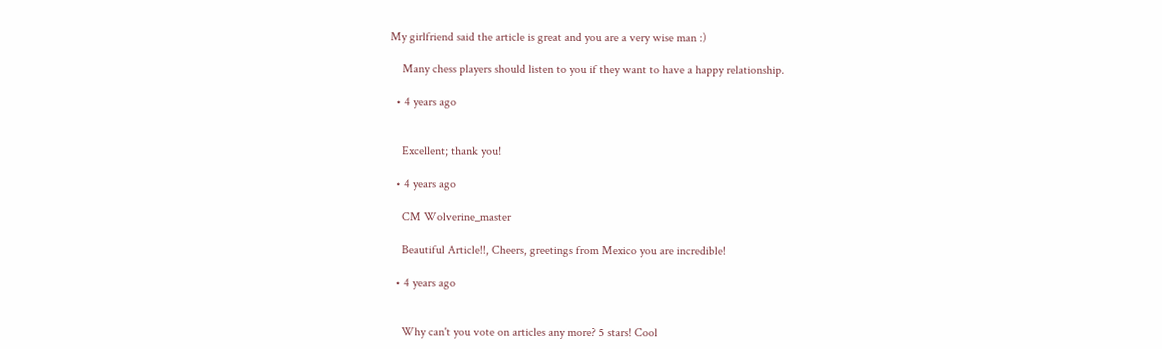My girlfriend said the article is great and you are a very wise man :)

    Many chess players should listen to you if they want to have a happy relationship.

  • 4 years ago


    Excellent; thank you!

  • 4 years ago

    CM Wolverine_master

    Beautiful Article!!, Cheers, greetings from Mexico you are incredible!

  • 4 years ago


    Why can't you vote on articles any more? 5 stars! Cool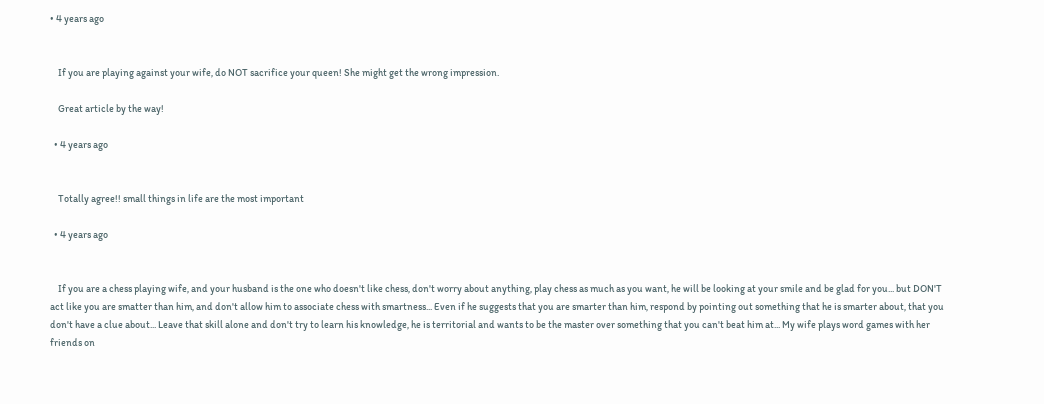• 4 years ago


    If you are playing against your wife, do NOT sacrifice your queen! She might get the wrong impression.

    Great article by the way!

  • 4 years ago


    Totally agree!! small things in life are the most important

  • 4 years ago


    If you are a chess playing wife, and your husband is the one who doesn't like chess, don't worry about anything, play chess as much as you want, he will be looking at your smile and be glad for you... but DON'T act like you are smatter than him, and don't allow him to associate chess with smartness... Even if he suggests that you are smarter than him, respond by pointing out something that he is smarter about, that you don't have a clue about... Leave that skill alone and don't try to learn his knowledge, he is territorial and wants to be the master over something that you can't beat him at... My wife plays word games with her friends on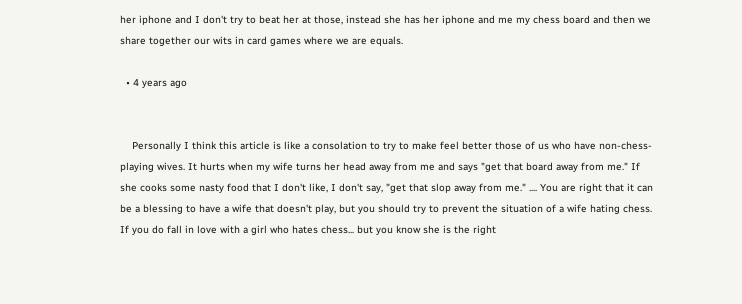her iphone and I don't try to beat her at those, instead she has her iphone and me my chess board and then we share together our wits in card games where we are equals.

  • 4 years ago


    Personally I think this article is like a consolation to try to make feel better those of us who have non-chess-playing wives. It hurts when my wife turns her head away from me and says "get that board away from me." If she cooks some nasty food that I don't like, I don't say, "get that slop away from me." .... You are right that it can be a blessing to have a wife that doesn't play, but you should try to prevent the situation of a wife hating chess. If you do fall in love with a girl who hates chess... but you know she is the right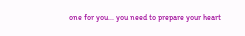one for you... you need to prepare your heart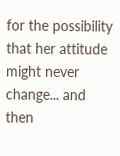for the possibility that her attitude might never change... and then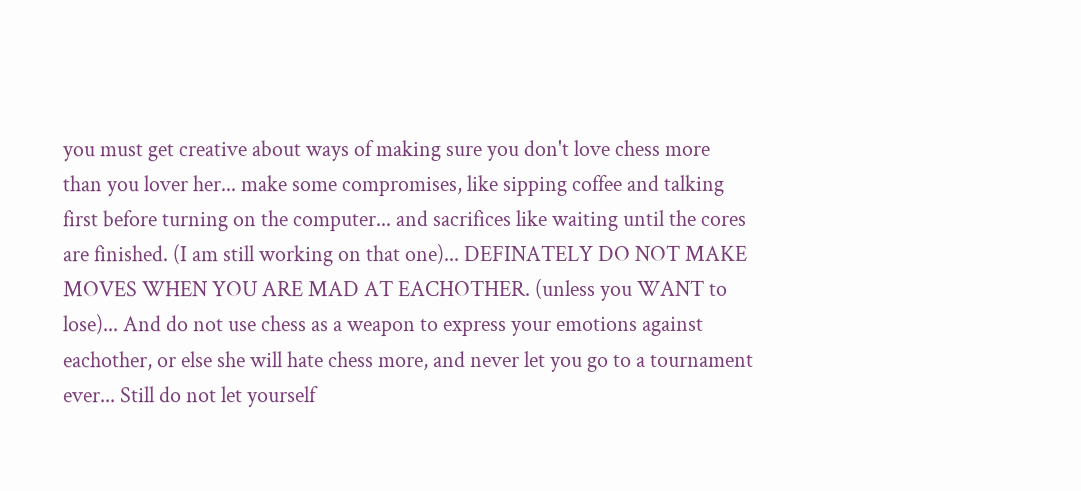you must get creative about ways of making sure you don't love chess more than you lover her... make some compromises, like sipping coffee and talking first before turning on the computer... and sacrifices like waiting until the cores are finished. (I am still working on that one)... DEFINATELY DO NOT MAKE MOVES WHEN YOU ARE MAD AT EACHOTHER. (unless you WANT to lose)... And do not use chess as a weapon to express your emotions against eachother, or else she will hate chess more, and never let you go to a tournament ever... Still do not let yourself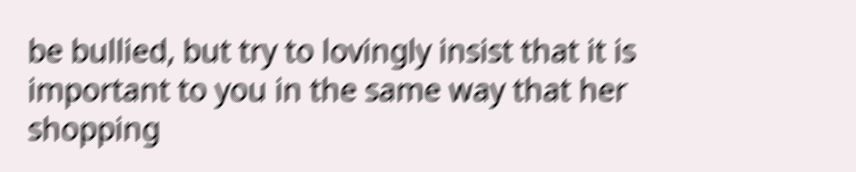be bullied, but try to lovingly insist that it is important to you in the same way that her shopping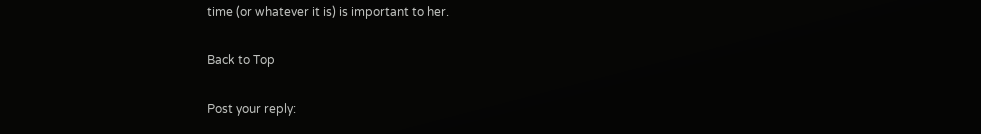time (or whatever it is) is important to her.

Back to Top

Post your reply: